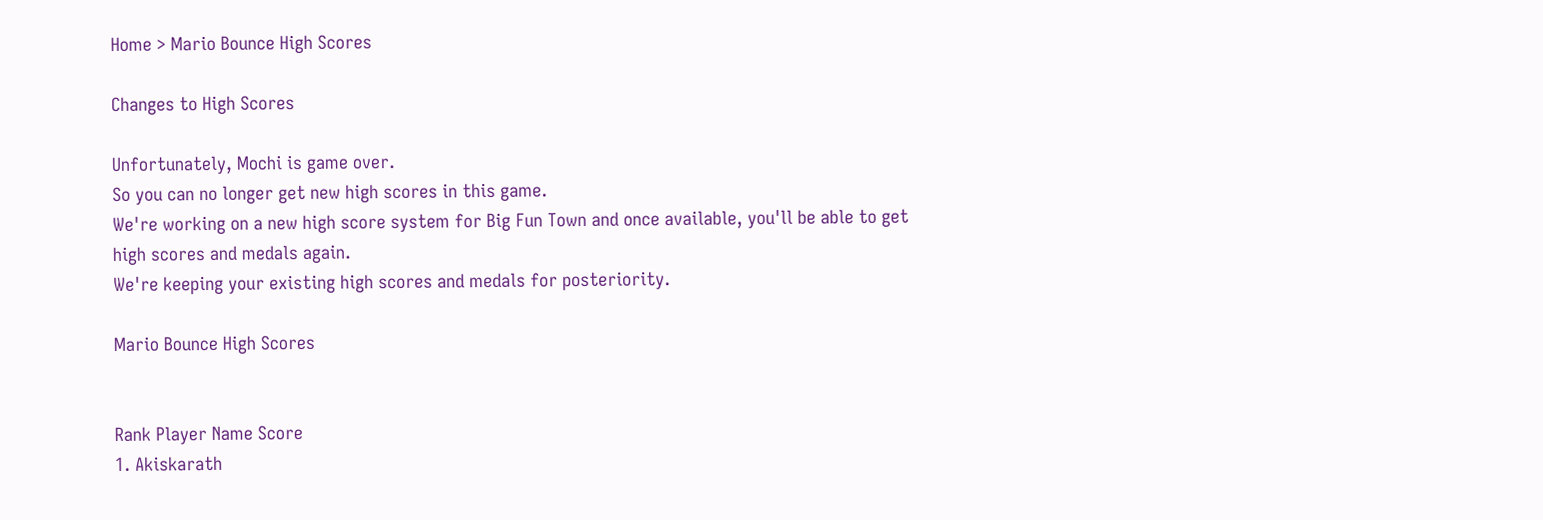Home > Mario Bounce High Scores

Changes to High Scores

Unfortunately, Mochi is game over.
So you can no longer get new high scores in this game.
We're working on a new high score system for Big Fun Town and once available, you'll be able to get high scores and medals again.
We're keeping your existing high scores and medals for posteriority.

Mario Bounce High Scores


Rank Player Name Score
1. Akiskarath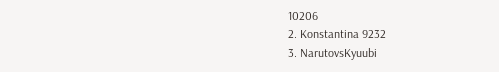10206
2. Konstantina 9232
3. NarutovsKyuubi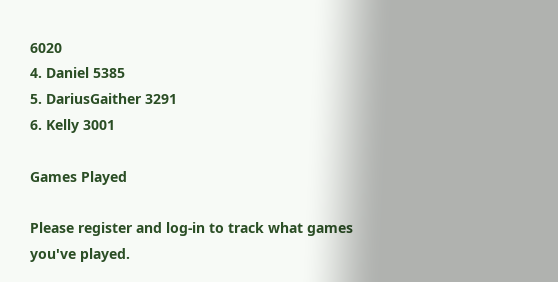6020
4. Daniel 5385
5. DariusGaither 3291
6. Kelly 3001

Games Played

Please register and log-in to track what games you've played.